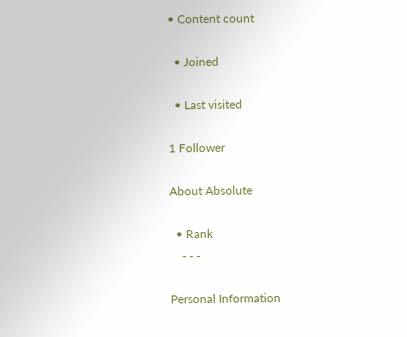• Content count

  • Joined

  • Last visited

1 Follower

About Absolute

  • Rank
    - - -

Personal Information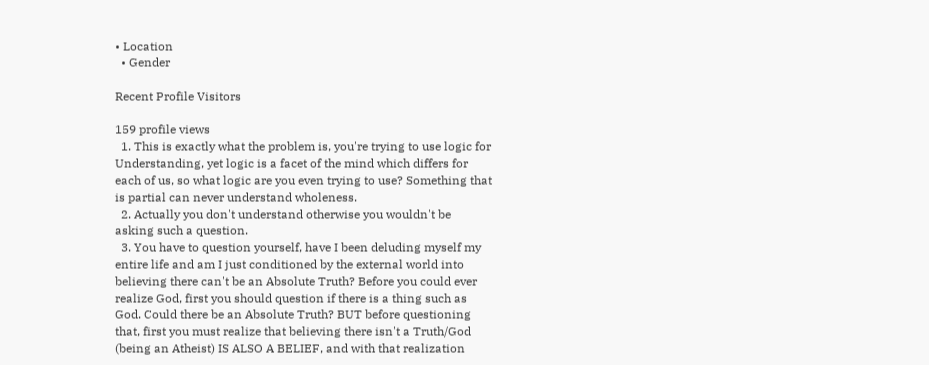• Location
  • Gender

Recent Profile Visitors

159 profile views
  1. This is exactly what the problem is, you're trying to use logic for Understanding, yet logic is a facet of the mind which differs for each of us, so what logic are you even trying to use? Something that is partial can never understand wholeness.
  2. Actually you don't understand otherwise you wouldn't be asking such a question.
  3. You have to question yourself, have I been deluding myself my entire life and am I just conditioned by the external world into believing there can't be an Absolute Truth? Before you could ever realize God, first you should question if there is a thing such as God. Could there be an Absolute Truth? BUT before questioning that, first you must realize that believing there isn't a Truth/God (being an Atheist) IS ALSO A BELIEF, and with that realization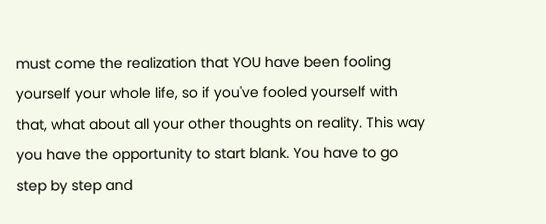must come the realization that YOU have been fooling yourself your whole life, so if you've fooled yourself with that, what about all your other thoughts on reality. This way you have the opportunity to start blank. You have to go step by step and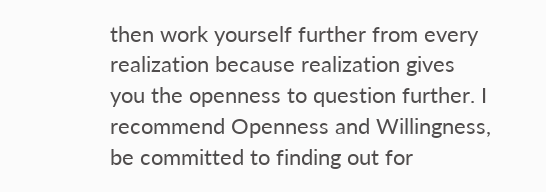then work yourself further from every realization because realization gives you the openness to question further. I recommend Openness and Willingness, be committed to finding out for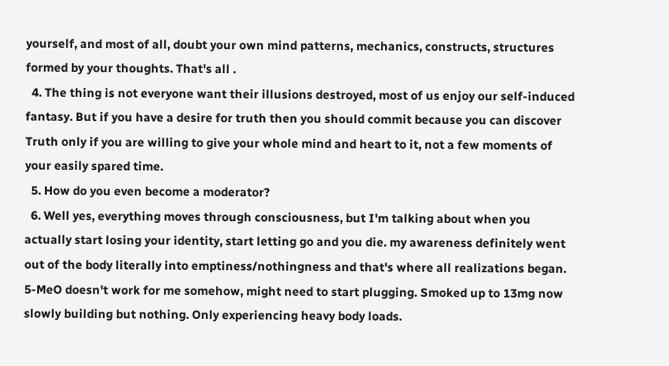yourself, and most of all, doubt your own mind patterns, mechanics, constructs, structures formed by your thoughts. That's all .
  4. The thing is not everyone want their illusions destroyed, most of us enjoy our self-induced fantasy. But if you have a desire for truth then you should commit because you can discover Truth only if you are willing to give your whole mind and heart to it, not a few moments of your easily spared time.
  5. How do you even become a moderator?
  6. Well yes, everything moves through consciousness, but I'm talking about when you actually start losing your identity, start letting go and you die. my awareness definitely went out of the body literally into emptiness/nothingness and that's where all realizations began. 5-MeO doesn't work for me somehow, might need to start plugging. Smoked up to 13mg now slowly building but nothing. Only experiencing heavy body loads.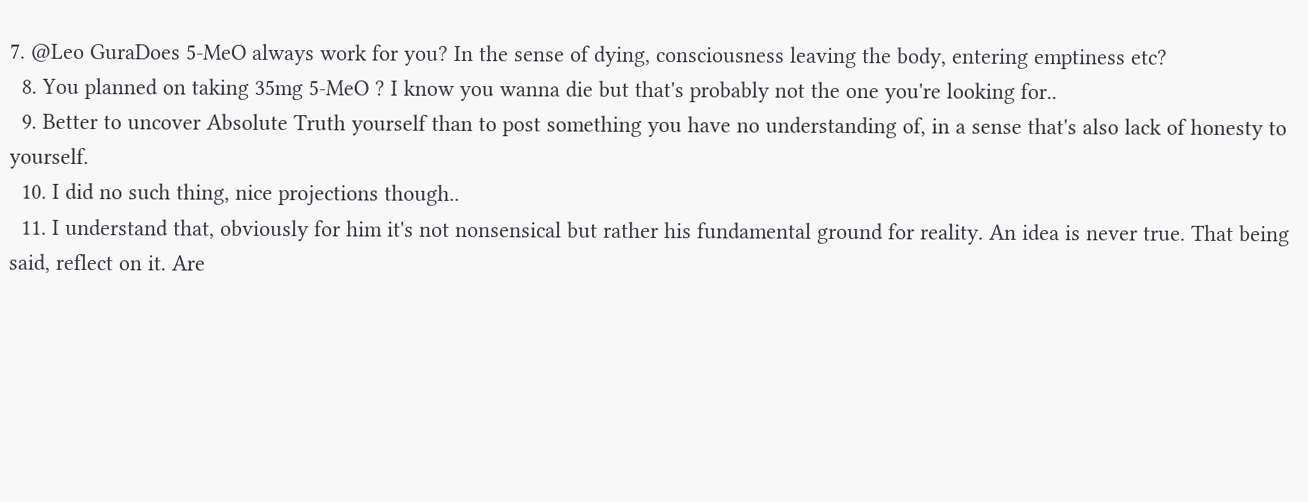7. @Leo GuraDoes 5-MeO always work for you? In the sense of dying, consciousness leaving the body, entering emptiness etc?
  8. You planned on taking 35mg 5-MeO ? I know you wanna die but that's probably not the one you're looking for..
  9. Better to uncover Absolute Truth yourself than to post something you have no understanding of, in a sense that's also lack of honesty to yourself.
  10. I did no such thing, nice projections though..
  11. I understand that, obviously for him it's not nonsensical but rather his fundamental ground for reality. An idea is never true. That being said, reflect on it. Are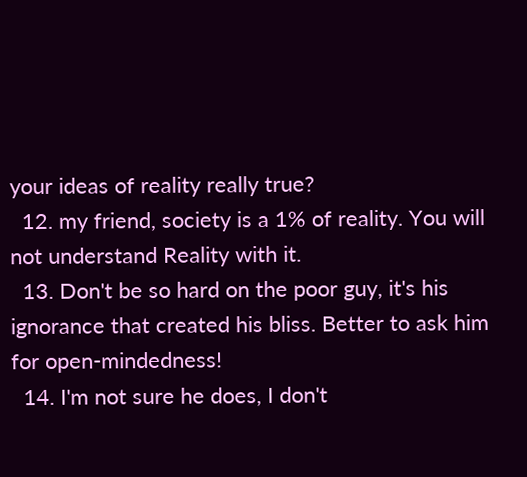your ideas of reality really true?
  12. my friend, society is a 1% of reality. You will not understand Reality with it.
  13. Don't be so hard on the poor guy, it's his ignorance that created his bliss. Better to ask him for open-mindedness!
  14. I'm not sure he does, I don't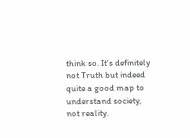think so. It's definitely not Truth but indeed quite a good map to understand society, not reality.